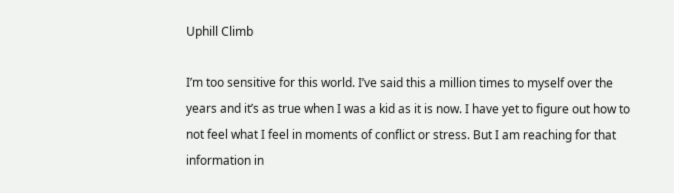Uphill Climb

I’m too sensitive for this world. I’ve said this a million times to myself over the years and it’s as true when I was a kid as it is now. I have yet to figure out how to not feel what I feel in moments of conflict or stress. But I am reaching for that information in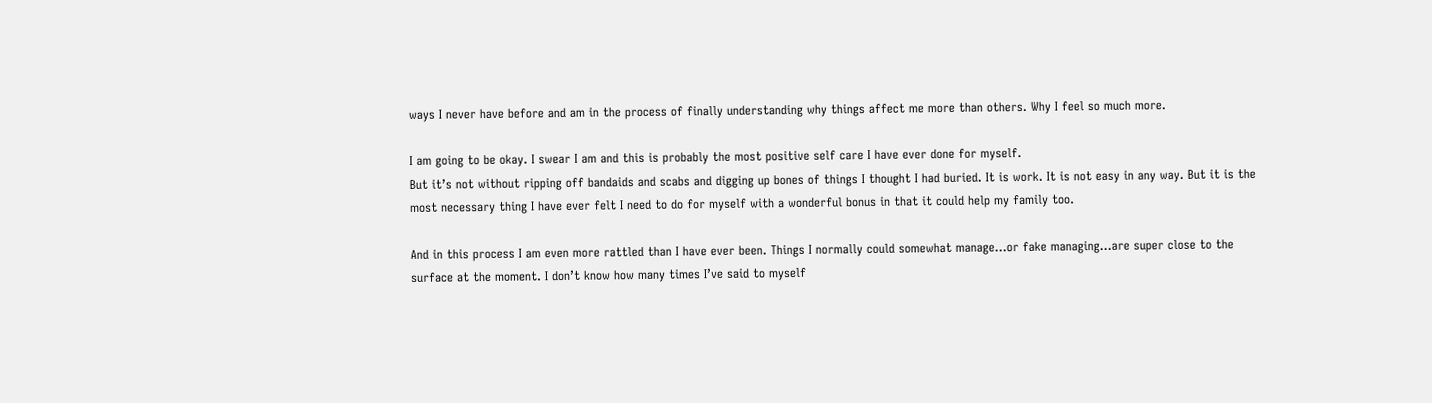ways I never have before and am in the process of finally understanding why things affect me more than others. Why I feel so much more.

I am going to be okay. I swear I am and this is probably the most positive self care I have ever done for myself.
But it’s not without ripping off bandaids and scabs and digging up bones of things I thought I had buried. It is work. It is not easy in any way. But it is the most necessary thing I have ever felt I need to do for myself with a wonderful bonus in that it could help my family too.

And in this process I am even more rattled than I have ever been. Things I normally could somewhat manage…or fake managing…are super close to the surface at the moment. I don’t know how many times I’ve said to myself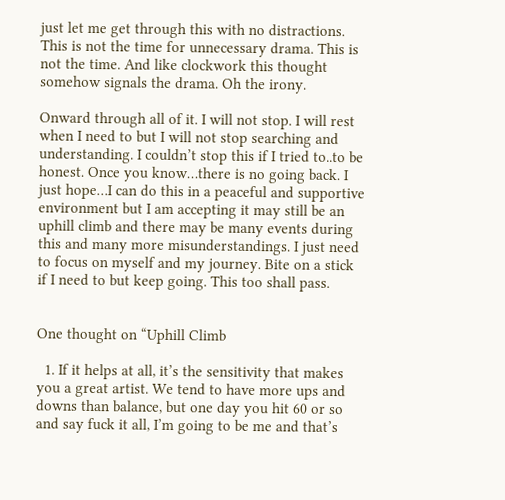just let me get through this with no distractions. This is not the time for unnecessary drama. This is not the time. And like clockwork this thought somehow signals the drama. Oh the irony.

Onward through all of it. I will not stop. I will rest when I need to but I will not stop searching and understanding. I couldn’t stop this if I tried to..to be honest. Once you know…there is no going back. I just hope…I can do this in a peaceful and supportive environment but I am accepting it may still be an uphill climb and there may be many events during this and many more misunderstandings. I just need to focus on myself and my journey. Bite on a stick if I need to but keep going. This too shall pass.


One thought on “Uphill Climb

  1. If it helps at all, it’s the sensitivity that makes you a great artist. We tend to have more ups and downs than balance, but one day you hit 60 or so and say fuck it all, I’m going to be me and that’s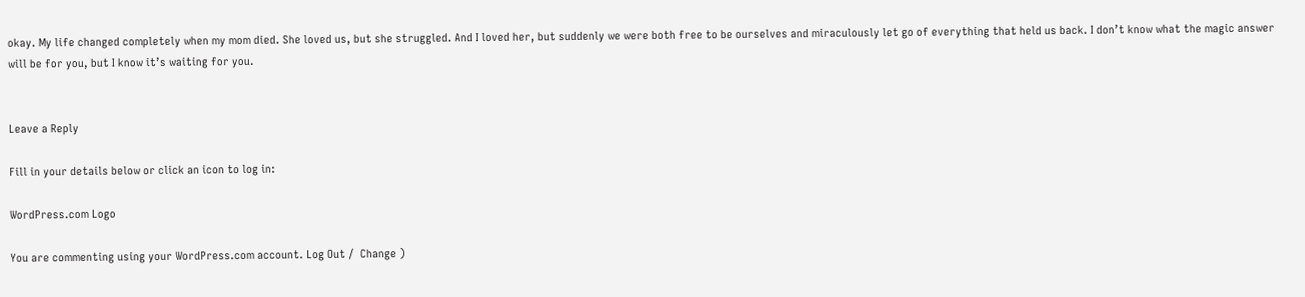okay. My life changed completely when my mom died. She loved us, but she struggled. And I loved her, but suddenly we were both free to be ourselves and miraculously let go of everything that held us back. I don’t know what the magic answer will be for you, but I know it’s waiting for you.


Leave a Reply

Fill in your details below or click an icon to log in:

WordPress.com Logo

You are commenting using your WordPress.com account. Log Out /  Change )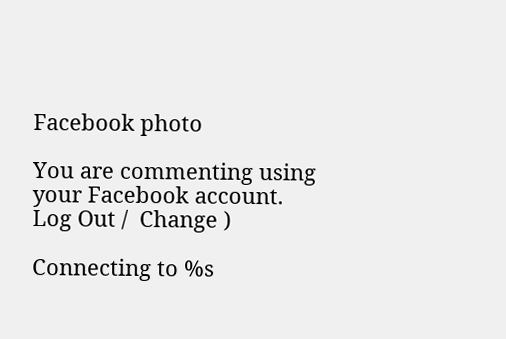Facebook photo

You are commenting using your Facebook account. Log Out /  Change )

Connecting to %s